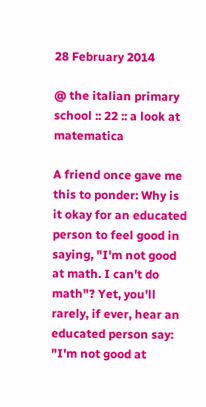28 February 2014

@ the italian primary school :: 22 :: a look at matematica

A friend once gave me this to ponder: Why is it okay for an educated person to feel good in saying, "I'm not good at math. I can't do math"? Yet, you'll rarely, if ever, hear an educated person say: "I'm not good at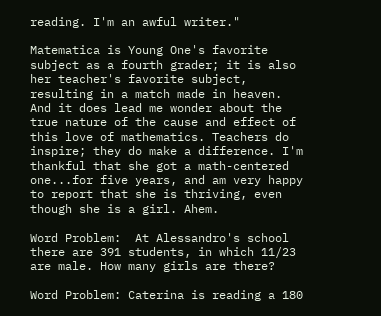reading. I'm an awful writer."

Matematica is Young One's favorite subject as a fourth grader; it is also her teacher's favorite subject, resulting in a match made in heaven. And it does lead me wonder about the true nature of the cause and effect of this love of mathematics. Teachers do inspire; they do make a difference. I'm thankful that she got a math-centered one...for five years, and am very happy to report that she is thriving, even though she is a girl. Ahem.

Word Problem:  At Alessandro's school there are 391 students, in which 11/23 are male. How many girls are there?

Word Problem: Caterina is reading a 180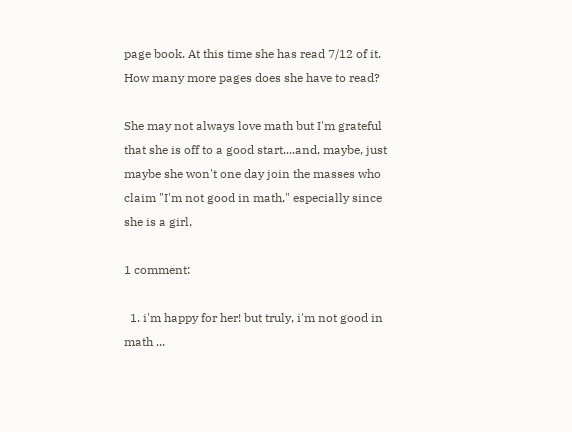page book. At this time she has read 7/12 of it. How many more pages does she have to read?

She may not always love math but I'm grateful that she is off to a good start....and, maybe, just maybe she won't one day join the masses who claim "I'm not good in math," especially since she is a girl.

1 comment:

  1. i'm happy for her! but truly, i'm not good in math ...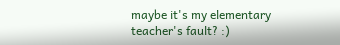maybe it's my elementary teacher's fault? :)